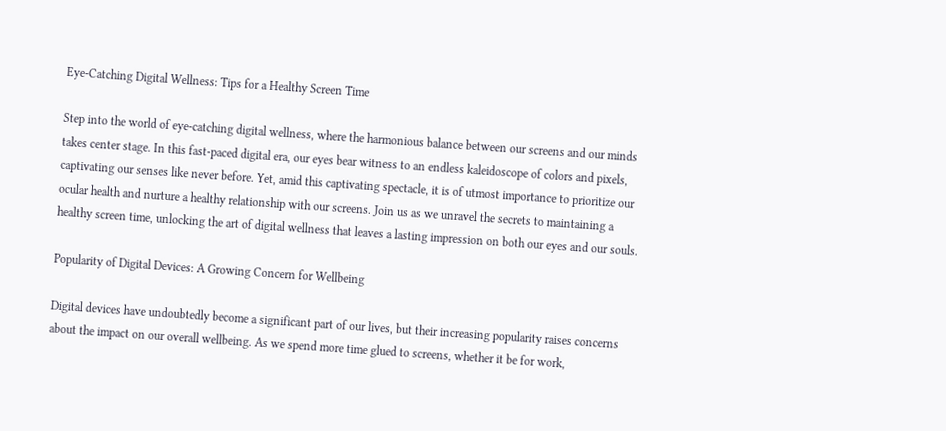Eye-Catching Digital Wellness: Tips for a Healthy Screen Time

Step into the world of eye-catching digital wellness, where the harmonious balance between our screens and our minds takes center stage. In this fast-paced digital era, our eyes bear witness to an endless kaleidoscope of colors and pixels, captivating our senses like never before. Yet, amid this captivating spectacle, it is of utmost importance to prioritize our ocular health and nurture a healthy relationship with our screens. Join us as we unravel the secrets to maintaining a healthy screen time, unlocking the art of digital wellness that leaves a lasting impression on both our eyes and our souls.

Popularity of Digital Devices: A Growing Concern for Wellbeing

Digital devices have undoubtedly become a significant part of our lives, but their increasing popularity raises concerns about the impact on our overall wellbeing. As we spend more time glued to screens, whether it be for work,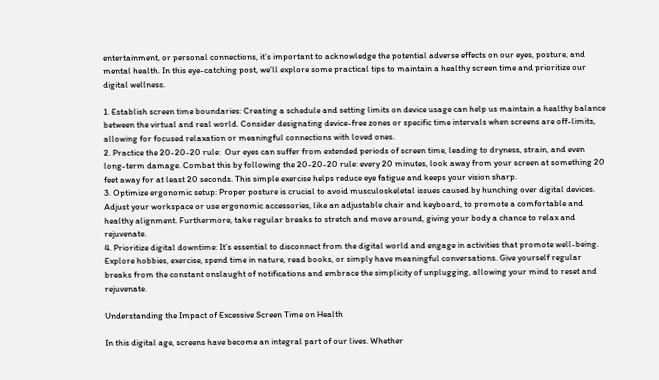entertainment, or personal connections, it’s important to acknowledge the potential adverse effects on our eyes, posture, and mental health. In this eye-catching post, we’ll explore some practical tips to maintain a healthy screen time and prioritize our digital wellness.

1. Establish screen time boundaries: Creating a schedule and setting limits on device usage can help us maintain a healthy balance between the virtual and real world. Consider designating device-free zones or specific time intervals when screens are off-limits, allowing for focused relaxation or meaningful connections with loved ones.
2. Practice the 20-20-20 rule:  Our eyes can suffer from extended periods of screen time, leading to dryness, strain, and even long-term damage. Combat this by following the 20-20-20 rule: every 20 minutes, look away from your screen at something 20 feet away for at least 20 seconds. This simple exercise helps reduce eye fatigue and keeps your vision sharp.
3. Optimize ergonomic setup: Proper posture is crucial to avoid musculoskeletal issues caused by hunching over digital devices. Adjust your workspace or use ergonomic accessories, like an adjustable chair and keyboard, to promote a comfortable and healthy alignment. Furthermore, take regular breaks to stretch and move around, giving your body a chance to relax and rejuvenate.
4. Prioritize digital downtime: It’s essential to disconnect from the digital world and engage in activities that promote well-being. Explore hobbies, exercise, spend time in nature, read books, or simply have meaningful conversations. Give yourself regular breaks from the constant onslaught of notifications and embrace the simplicity of unplugging, allowing your mind to reset and rejuvenate.

Understanding the Impact of Excessive Screen Time on Health

In this digital age, screens have become an integral part of our lives. Whether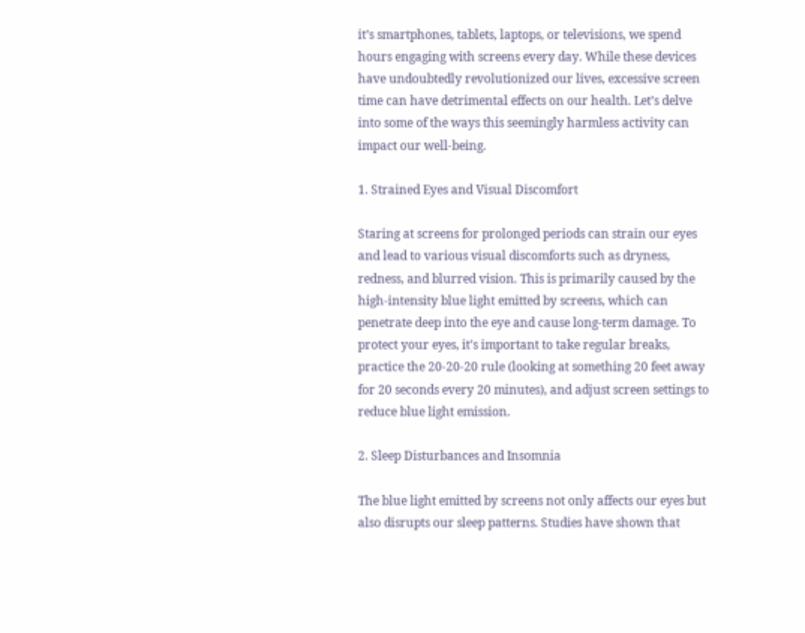it’s smartphones, tablets, laptops, or televisions, we spend hours engaging with screens every day. While these devices have undoubtedly revolutionized our lives, excessive screen time can have detrimental effects on our health. Let’s delve into some of the ways this seemingly harmless activity can impact our well-being.

1. Strained Eyes and Visual Discomfort

Staring at screens for prolonged periods can strain our eyes and lead to various visual discomforts such as dryness, redness, and blurred vision. This is primarily caused by the high-intensity blue light emitted by screens, which can penetrate deep into the eye and cause long-term damage. To protect your eyes, it’s important to take regular breaks, practice the 20-20-20 rule (looking at something 20 feet away for 20 seconds every 20 minutes), and adjust screen settings to reduce blue light emission.

2. Sleep Disturbances and Insomnia

The blue light emitted by screens not only affects our eyes but also disrupts our sleep patterns. Studies have shown that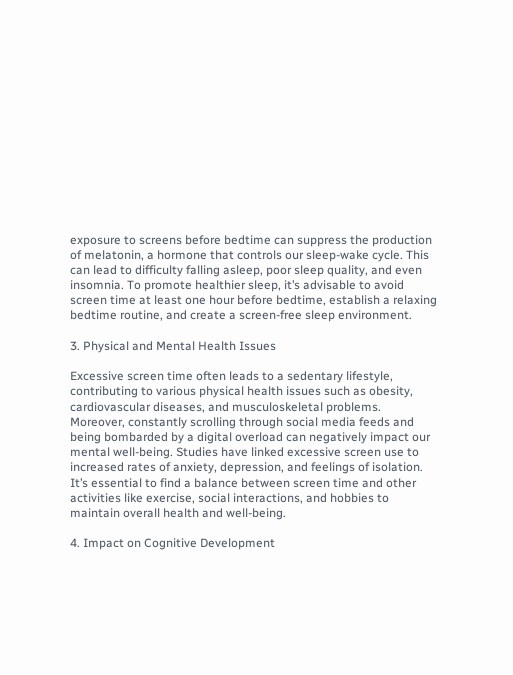exposure to screens before bedtime can suppress the production of melatonin, a hormone that controls our sleep-wake cycle. This can lead to difficulty falling asleep, poor sleep quality, and even insomnia. To promote healthier sleep, it’s advisable to avoid screen time at least one hour before bedtime, establish a relaxing bedtime routine, and create a screen-free sleep environment.

3. Physical and Mental Health Issues

Excessive screen time often leads to a sedentary lifestyle, contributing to various physical health issues such as obesity, cardiovascular diseases, and musculoskeletal problems. Moreover, constantly scrolling through social media feeds and being bombarded by a digital overload can negatively impact our mental well-being. Studies have linked excessive screen use to increased rates of anxiety, depression, and feelings of isolation. It’s essential to find a balance between screen time and other activities like exercise, social interactions, and hobbies to maintain overall health and well-being.

4. Impact on Cognitive Development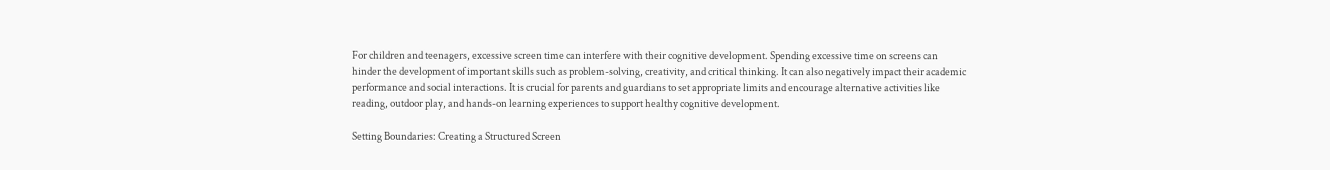For children and teenagers, excessive screen time can interfere with their cognitive development. Spending excessive time on screens can hinder the development of important skills such as problem-solving, creativity, and critical thinking. It can also negatively impact their academic performance and social interactions. It is crucial for parents and guardians to set appropriate limits and encourage alternative activities like reading, outdoor play, and hands-on learning experiences to support healthy cognitive development.

Setting Boundaries: Creating a Structured Screen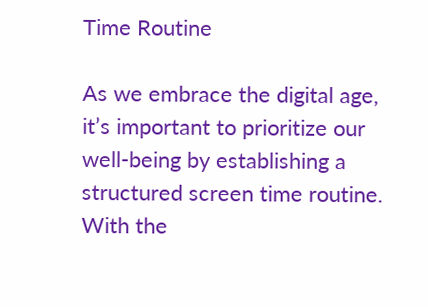Time Routine

As we embrace the digital age, it’s important to prioritize our well-being by establishing a structured screen time routine. With the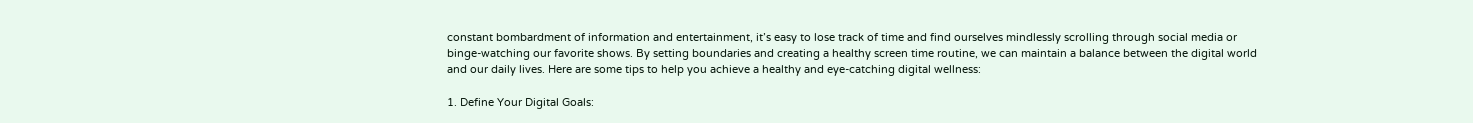constant bombardment of information and entertainment, it’s easy to lose track of time and find ourselves mindlessly scrolling through social media or binge-watching our favorite shows. By setting boundaries and creating a healthy screen time routine, we can maintain a balance between the digital world and our daily lives. Here are some tips to help you achieve a healthy and eye-catching digital wellness:

1. Define Your Digital Goals: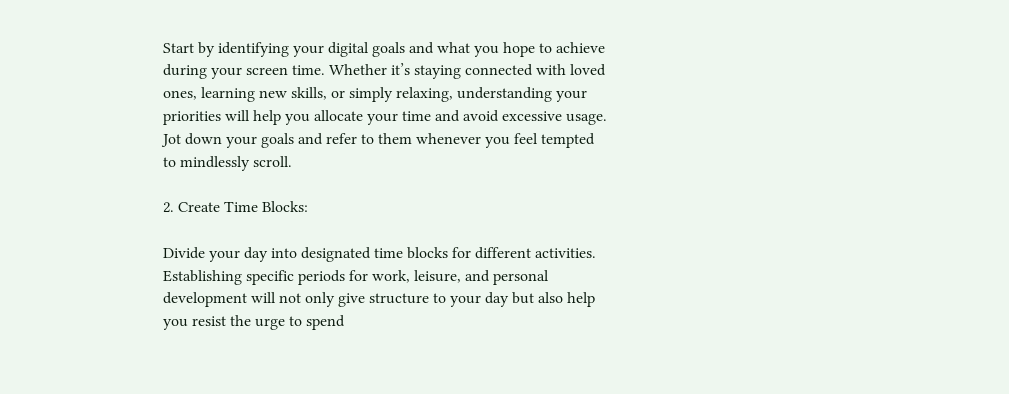Start by identifying your digital goals and what you hope to achieve during your screen time. Whether it’s staying connected with loved ones, learning new skills, or simply relaxing, understanding your priorities will help you allocate your time and avoid excessive usage. Jot down your goals and refer to them whenever you feel tempted to mindlessly scroll.

2. Create Time Blocks:

Divide your day into designated time blocks for different activities. Establishing specific periods for work, leisure, and personal development will not only give structure to your day but also help you resist the urge to spend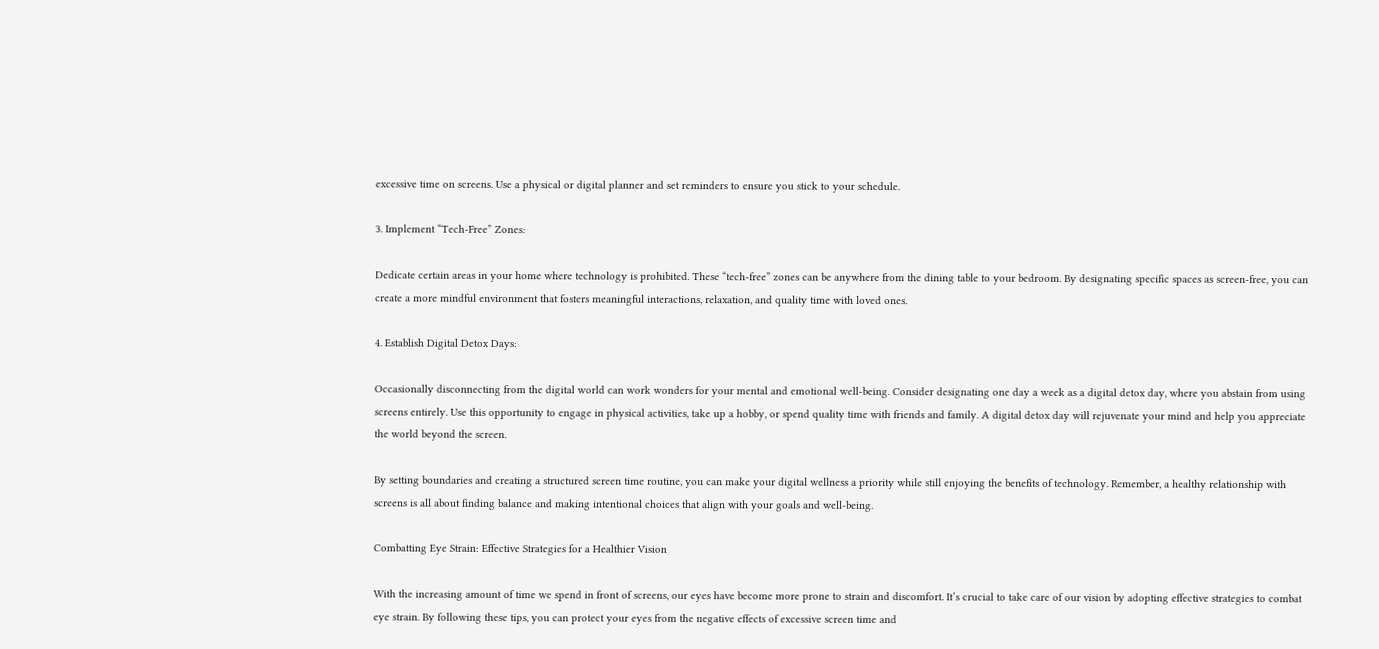excessive time on screens. Use a physical or digital planner and set reminders to ensure you stick to your schedule.

3. Implement “Tech-Free” Zones:

Dedicate certain areas in your home where technology is prohibited. These “tech-free” zones can be anywhere from the dining table to your bedroom. By designating specific spaces as screen-free, you can create a more mindful environment that fosters meaningful interactions, relaxation, and quality time with loved ones.

4. Establish Digital Detox Days:

Occasionally disconnecting from the digital world can work wonders for your mental and emotional well-being. Consider designating one day a week as a digital detox day, where you abstain from using screens entirely. Use this opportunity to engage in physical activities, take up a hobby, or spend quality time with friends and family. A digital detox day will rejuvenate your mind and help you appreciate the world beyond the screen.

By setting boundaries and creating a structured screen time routine, you can make your digital wellness a priority while still enjoying the benefits of technology. Remember, a healthy relationship with screens is all about finding balance and making intentional choices that align with your goals and well-being.

Combatting Eye Strain: Effective Strategies for a Healthier Vision

With the increasing amount of time we spend in front of screens, our eyes have become more prone to strain and discomfort. It’s crucial to take care of our vision by adopting effective strategies to combat eye strain. By following these tips, you can protect your eyes from the negative effects of excessive screen time and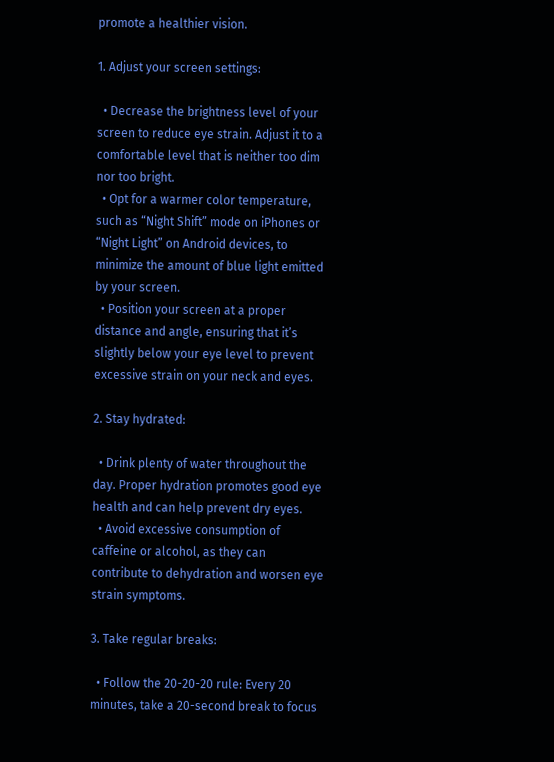promote a healthier vision.

1. Adjust your screen settings:

  • Decrease the brightness level of your screen to reduce eye strain. Adjust it to a comfortable level that is neither too dim nor too bright.
  • Opt for a warmer color temperature, such as “Night Shift” mode on iPhones or “Night Light” on Android devices, to minimize the amount of blue light emitted by your screen.
  • Position your screen at a proper distance and angle, ensuring that it’s slightly below your eye level to prevent excessive strain on your neck and eyes.

2. Stay hydrated:

  • Drink plenty of water throughout the day. Proper hydration promotes good eye health and can help prevent dry eyes.
  • Avoid excessive consumption of caffeine or alcohol, as they can contribute to dehydration and worsen eye strain symptoms.

3. Take regular breaks:

  • Follow the 20-20-20 rule: Every 20 minutes, take a 20-second break to focus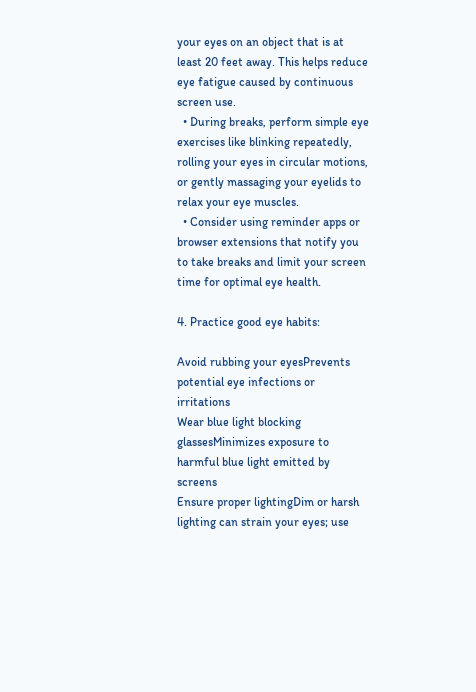your eyes on an object that is at least 20 feet away. This helps reduce eye fatigue caused by continuous screen use.
  • During breaks, perform simple eye exercises like blinking repeatedly, rolling your eyes in circular motions, or gently massaging your eyelids to relax your eye muscles.
  • Consider using reminder apps or browser extensions that notify you to take breaks and limit your screen time for optimal eye health.

4. Practice good eye habits:

Avoid rubbing your eyesPrevents potential eye infections or irritations
Wear blue light blocking glassesMinimizes exposure to harmful blue light emitted by screens
Ensure proper lightingDim or harsh lighting can strain your eyes; use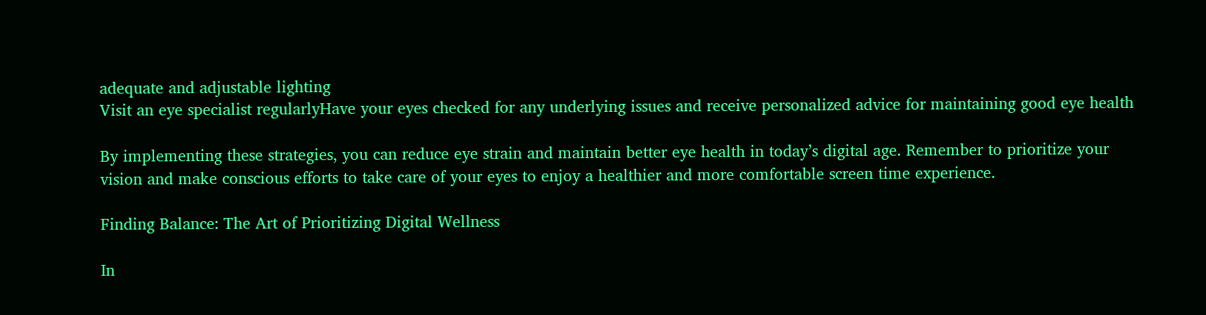adequate and adjustable lighting
Visit an eye specialist regularlyHave your eyes checked for any underlying issues and receive personalized advice for maintaining good eye health

By implementing these strategies, you can reduce eye strain and maintain better eye health in today’s digital age. Remember to prioritize your vision and make conscious efforts to take care of your eyes to enjoy a healthier and more comfortable screen time experience.

Finding Balance: The Art of Prioritizing Digital Wellness

In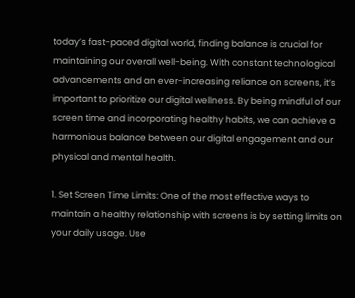today’s fast-paced digital world, finding balance is crucial for maintaining our overall well-being. With constant technological advancements and an ever-increasing reliance on screens, it’s important to prioritize our digital wellness. By being mindful of our screen time and incorporating healthy habits, we can achieve a harmonious balance between our digital engagement and our physical and mental health.

1. Set Screen Time Limits: One of the most effective ways to maintain a healthy relationship with screens is by setting limits on your daily usage. Use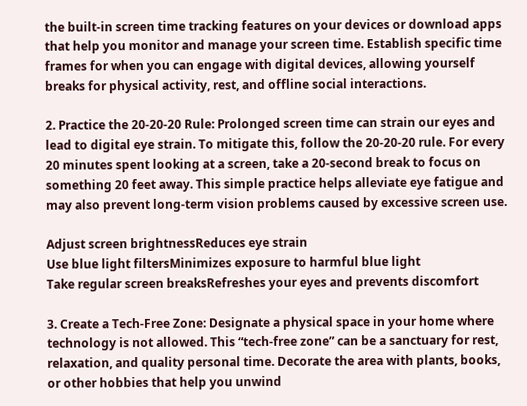the built-in screen time tracking features on your devices or download apps that help you monitor and manage your screen time. Establish specific time frames for when you can engage with digital devices, allowing yourself breaks for physical activity, rest, and offline social interactions.

2. Practice the 20-20-20 Rule: Prolonged screen time can strain our eyes and lead to digital eye strain. To mitigate this, follow the 20-20-20 rule. For every 20 minutes spent looking at a screen, take a 20-second break to focus on something 20 feet away. This simple practice helps alleviate eye fatigue and may also prevent long-term vision problems caused by excessive screen use.

Adjust screen brightnessReduces eye strain
Use blue light filtersMinimizes exposure to harmful blue light
Take regular screen breaksRefreshes your eyes and prevents discomfort

3. Create a Tech-Free Zone: Designate a physical space in your home where technology is not allowed. This “tech-free zone” can be a sanctuary for rest, relaxation, and quality personal time. Decorate the area with plants, books, or other hobbies that help you unwind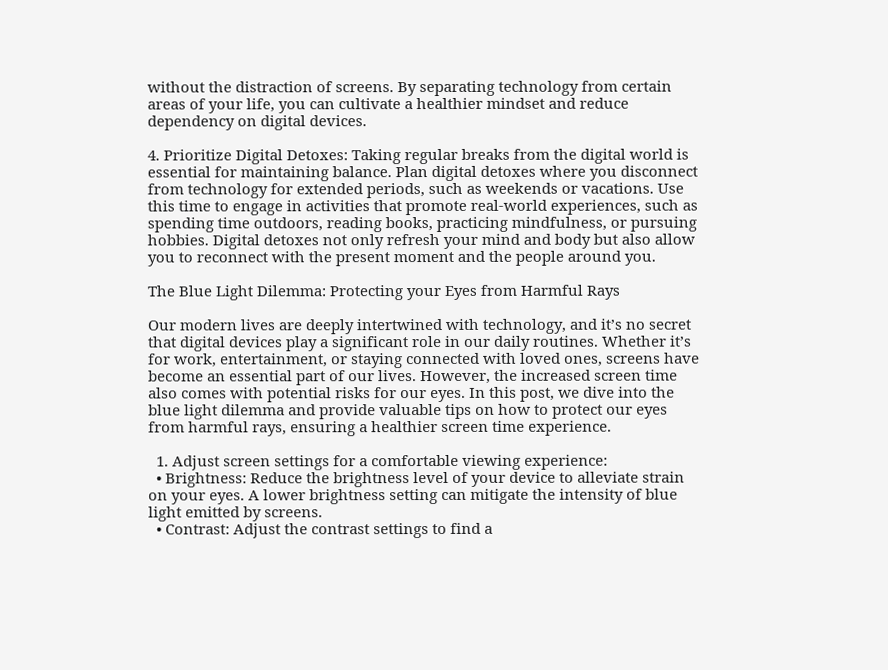without the distraction of screens. By separating technology from certain areas of your life, you can cultivate a healthier mindset and reduce dependency on digital devices.

4. Prioritize Digital Detoxes: Taking regular breaks from the digital world is essential for maintaining balance. Plan digital detoxes where you disconnect from technology for extended periods, such as weekends or vacations. Use this time to engage in activities that promote real-world experiences, such as spending time outdoors, reading books, practicing mindfulness, or pursuing hobbies. Digital detoxes not only refresh your mind and body but also allow you to reconnect with the present moment and the people around you.

The Blue Light Dilemma: Protecting your Eyes from Harmful Rays

Our modern lives are deeply intertwined with technology, and it’s no secret that digital devices play a significant role in our daily routines. Whether it’s for work, entertainment, or staying connected with loved ones, screens have become an essential part of our lives. However, the increased screen time also comes with potential risks for our eyes. In this post, we dive into the blue light dilemma and provide valuable tips on how to protect our eyes from harmful rays, ensuring a healthier screen time experience.

  1. Adjust screen settings for a comfortable viewing experience:
  • Brightness: Reduce the brightness level of your device to alleviate strain on your eyes. A lower brightness setting can mitigate the intensity of blue light emitted by screens.
  • Contrast: Adjust the contrast settings to find a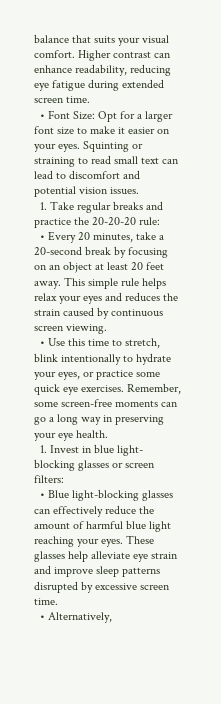balance that suits your visual comfort. Higher contrast can enhance readability, reducing eye fatigue during extended screen time.
  • Font Size: Opt for a larger font size to make it easier on your eyes. Squinting or straining to read small text can lead to discomfort and potential vision issues.
  1. Take regular breaks and practice the 20-20-20 rule:
  • Every 20 minutes, take a 20-second break by focusing on an object at least 20 feet away. This simple rule helps relax your eyes and reduces the strain caused by continuous screen viewing.
  • Use this time to stretch, blink intentionally to hydrate your eyes, or practice some quick eye exercises. Remember, some screen-free moments can go a long way in preserving your eye health.
  1. Invest in blue light-blocking glasses or screen filters:
  • Blue light-blocking glasses can effectively reduce the amount of harmful blue light reaching your eyes. These glasses help alleviate eye strain and improve sleep patterns disrupted by excessive screen time.
  • Alternatively,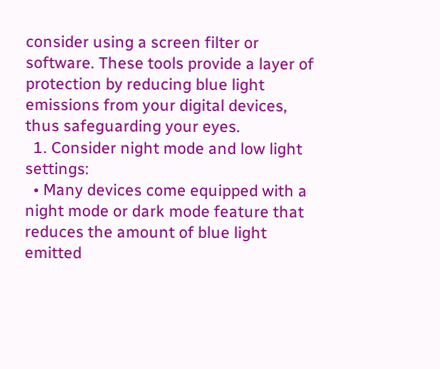consider using a screen filter or software. These tools provide a layer of protection by reducing blue light emissions from your digital devices, thus safeguarding your eyes.
  1. Consider night mode and low light settings:
  • Many devices come equipped with a night mode or dark mode feature that reduces the amount of blue light emitted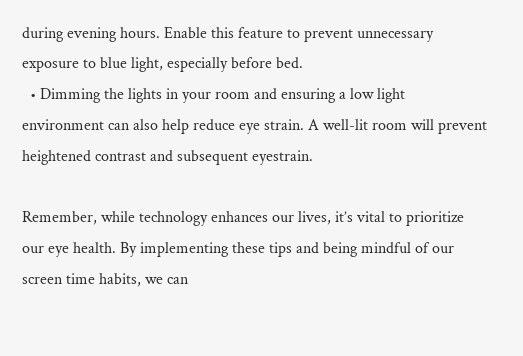during evening hours. Enable this feature to prevent unnecessary exposure to blue light, especially before bed.
  • Dimming the lights in your room and ensuring a low light environment can also help reduce eye strain. A well-lit room will prevent heightened contrast and subsequent eyestrain.

Remember, while technology enhances our lives, it’s vital to prioritize our eye health. By implementing these tips and being mindful of our screen time habits, we can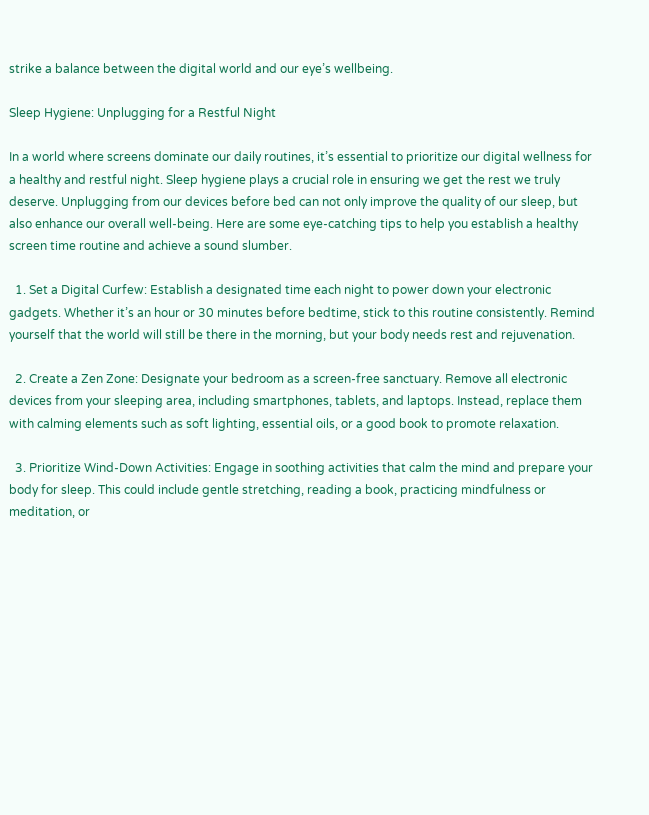strike a balance between the digital world and our eye’s wellbeing.

Sleep Hygiene: Unplugging for a Restful Night

In a world where screens dominate our daily routines, it’s essential to prioritize our digital wellness for a healthy and restful night. Sleep hygiene plays a crucial role in ensuring we get the rest we truly deserve. Unplugging from our devices before bed can not only improve the quality of our sleep, but also enhance our overall well-being. Here are some eye-catching tips to help you establish a healthy screen time routine and achieve a sound slumber.

  1. Set a Digital Curfew: Establish a designated time each night to power down your electronic gadgets. Whether it’s an hour or 30 minutes before bedtime, stick to this routine consistently. Remind yourself that the world will still be there in the morning, but your body needs rest and rejuvenation.

  2. Create a Zen Zone: Designate your bedroom as a screen-free sanctuary. Remove all electronic devices from your sleeping area, including smartphones, tablets, and laptops. Instead, replace them with calming elements such as soft lighting, essential oils, or a good book to promote relaxation.

  3. Prioritize Wind-Down Activities: Engage in soothing activities that calm the mind and prepare your body for sleep. This could include gentle stretching, reading a book, practicing mindfulness or meditation, or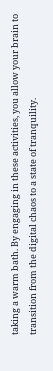taking a warm bath. By engaging in these activities, you allow your brain to transition from the digital chaos to a state of tranquility.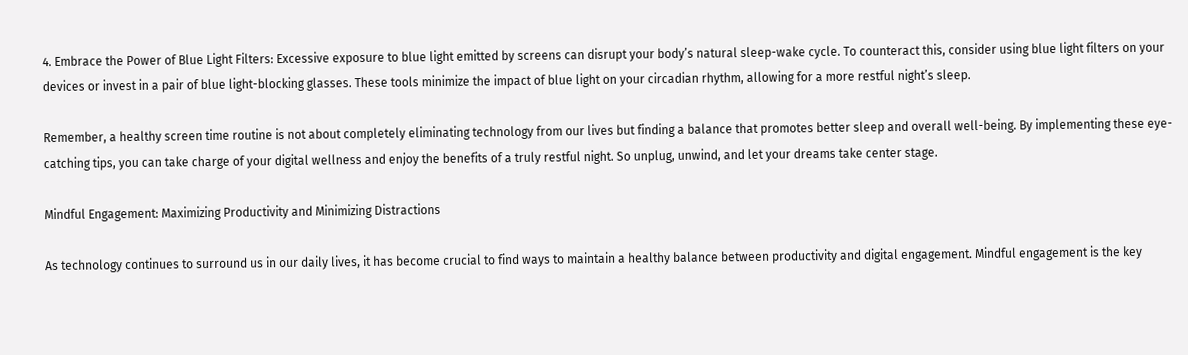4. Embrace the Power of Blue Light Filters: Excessive exposure to blue light emitted by screens can disrupt your body’s natural sleep-wake cycle. To counteract this, consider using blue light filters on your devices or invest in a pair of blue light-blocking glasses. These tools minimize the impact of blue light on your circadian rhythm, allowing for a more restful night’s sleep.

Remember, a healthy screen time routine is not about completely eliminating technology from our lives but finding a balance that promotes better sleep and overall well-being. By implementing these eye-catching tips, you can take charge of your digital wellness and enjoy the benefits of a truly restful night. So unplug, unwind, and let your dreams take center stage.

Mindful Engagement: Maximizing Productivity and Minimizing Distractions

As technology continues to surround us in our daily lives, it has become crucial to find ways to maintain a healthy balance between productivity and digital engagement. Mindful engagement is the key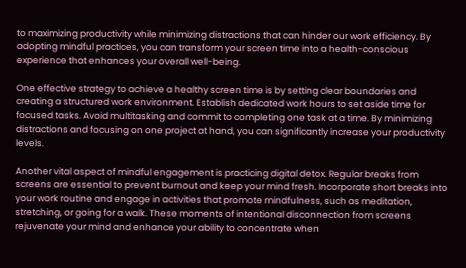to maximizing productivity while minimizing distractions that can hinder our work efficiency. By adopting mindful practices, you can transform your screen time into a health-conscious experience that enhances your overall well-being.

One effective strategy to achieve a healthy screen time is by setting clear boundaries and creating a structured work environment. Establish dedicated work hours to set aside time for focused tasks. Avoid multitasking and commit to completing one task at a time. By minimizing distractions and focusing on one project at hand, you can significantly increase your productivity levels.

Another vital aspect of mindful engagement is practicing digital detox. Regular breaks from screens are essential to prevent burnout and keep your mind fresh. Incorporate short breaks into your work routine and engage in activities that promote mindfulness, such as meditation, stretching, or going for a walk. These moments of intentional disconnection from screens rejuvenate your mind and enhance your ability to concentrate when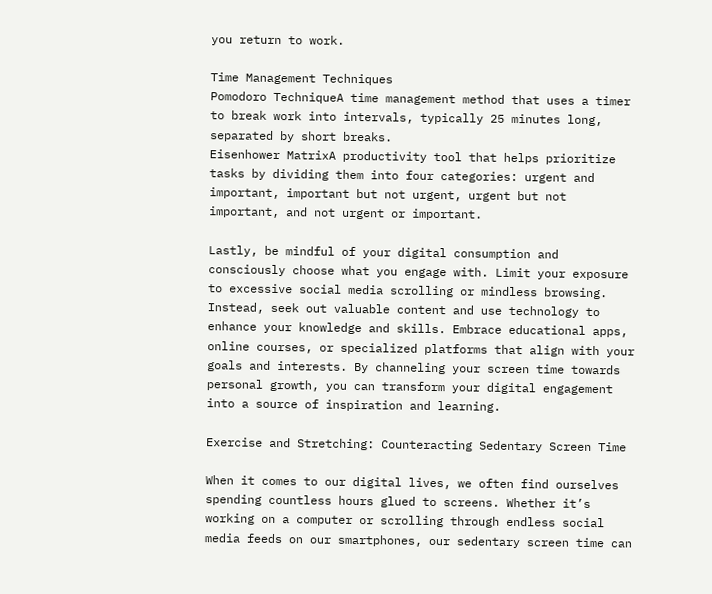you return to work.

Time Management Techniques
Pomodoro TechniqueA time management method that uses a timer to break work into intervals, typically 25 minutes long, separated by short breaks.
Eisenhower MatrixA productivity tool that helps prioritize tasks by dividing them into four categories: urgent and important, important but not urgent, urgent but not important, and not urgent or important.

Lastly, be mindful of your digital consumption and consciously choose what you engage with. Limit your exposure to excessive social media scrolling or mindless browsing. Instead, seek out valuable content and use technology to enhance your knowledge and skills. Embrace educational apps, online courses, or specialized platforms that align with your goals and interests. By channeling your screen time towards personal growth, you can transform your digital engagement into a source of inspiration and learning.

Exercise and Stretching: Counteracting Sedentary Screen Time

When it comes to our digital lives, we often find ourselves spending countless hours glued to screens. Whether it’s working on a computer or scrolling through endless social media feeds on our smartphones, our sedentary screen time can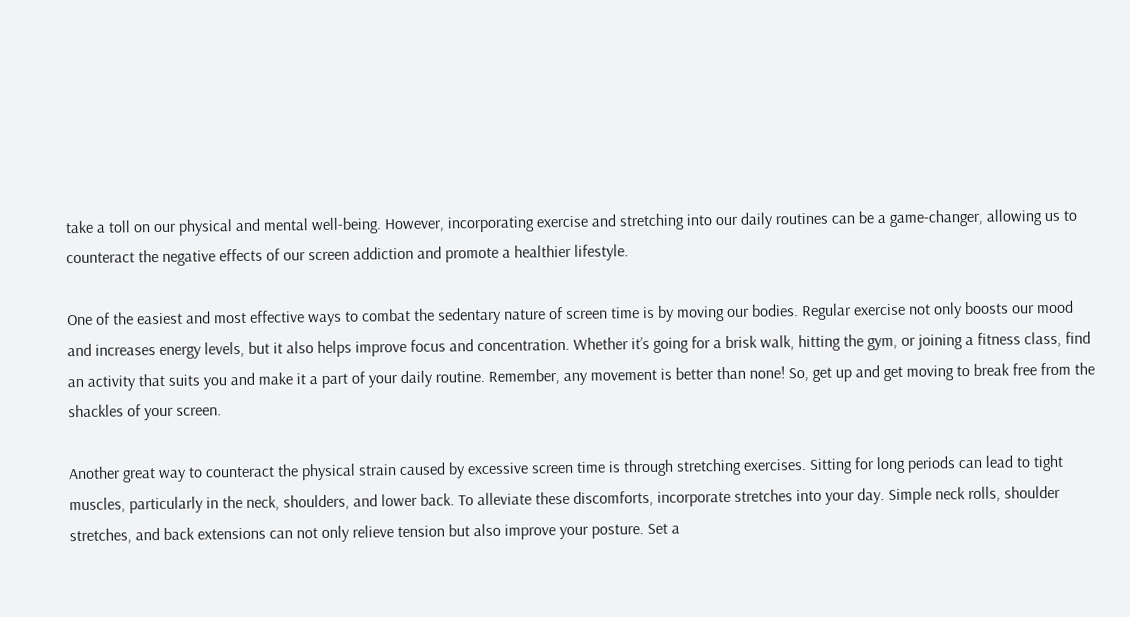take a toll on our physical and mental well-being. However, incorporating exercise and stretching into our daily routines can be a game-changer, allowing us to counteract the negative effects of our screen addiction and promote a healthier lifestyle.

One of the easiest and most effective ways to combat the sedentary nature of screen time is by moving our bodies. Regular exercise not only boosts our mood and increases energy levels, but it also helps improve focus and concentration. Whether it’s going for a brisk walk, hitting the gym, or joining a fitness class, find an activity that suits you and make it a part of your daily routine. Remember, any movement is better than none! So, get up and get moving to break free from the shackles of your screen.

Another great way to counteract the physical strain caused by excessive screen time is through stretching exercises. Sitting for long periods can lead to tight muscles, particularly in the neck, shoulders, and lower back. To alleviate these discomforts, incorporate stretches into your day. Simple neck rolls, shoulder stretches, and back extensions can not only relieve tension but also improve your posture. Set a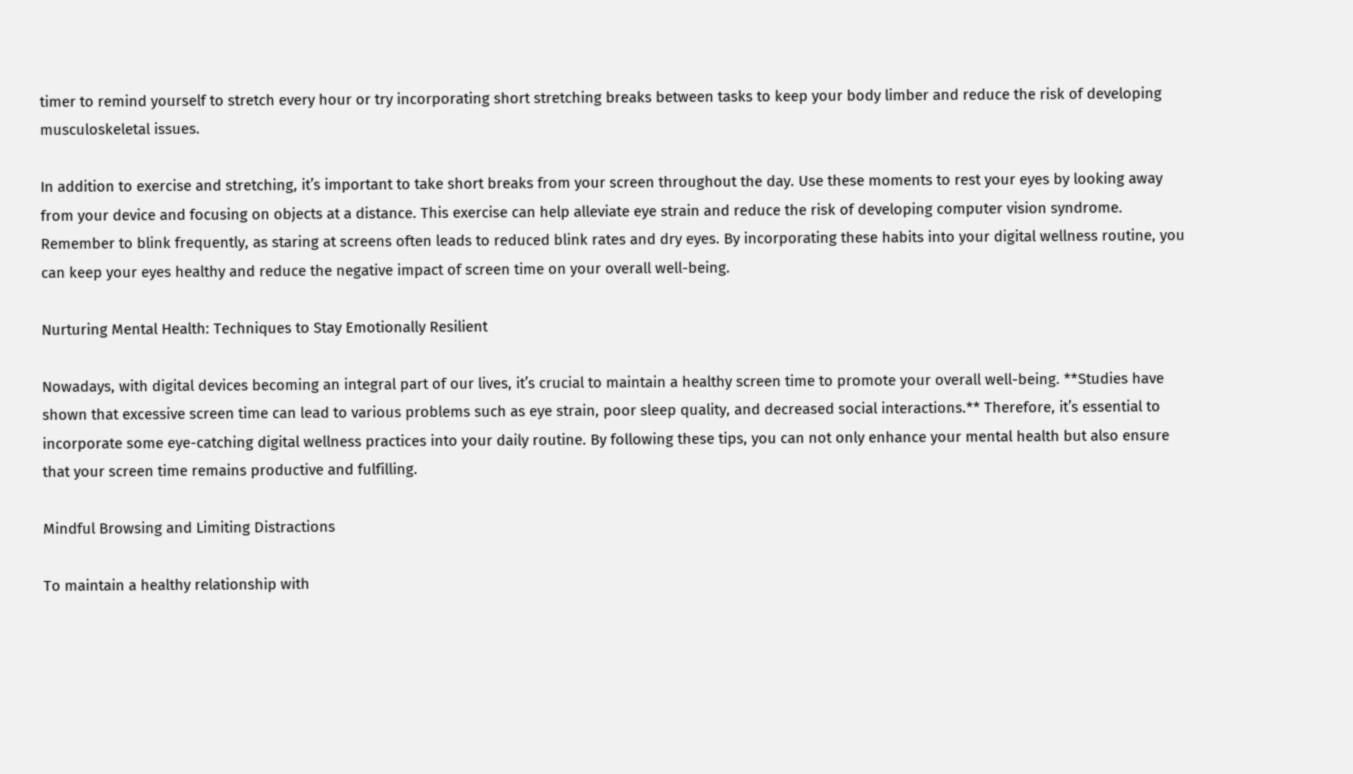timer to remind yourself to stretch every hour or try incorporating short stretching breaks between tasks to keep your body limber and reduce the risk of developing musculoskeletal issues.

In addition to exercise and stretching, it’s important to take short breaks from your screen throughout the day. Use these moments to rest your eyes by looking away from your device and focusing on objects at a distance. This exercise can help alleviate eye strain and reduce the risk of developing computer vision syndrome. Remember to blink frequently, as staring at screens often leads to reduced blink rates and dry eyes. By incorporating these habits into your digital wellness routine, you can keep your eyes healthy and reduce the negative impact of screen time on your overall well-being.

Nurturing Mental Health: Techniques to Stay Emotionally Resilient

Nowadays, with digital devices becoming an integral part of our lives, it’s crucial to maintain a healthy screen time to promote your overall well-being. **Studies have shown that excessive screen time can lead to various problems such as eye strain, poor sleep quality, and decreased social interactions.** Therefore, it’s essential to incorporate some eye-catching digital wellness practices into your daily routine. By following these tips, you can not only enhance your mental health but also ensure that your screen time remains productive and fulfilling.

Mindful Browsing and Limiting Distractions

To maintain a healthy relationship with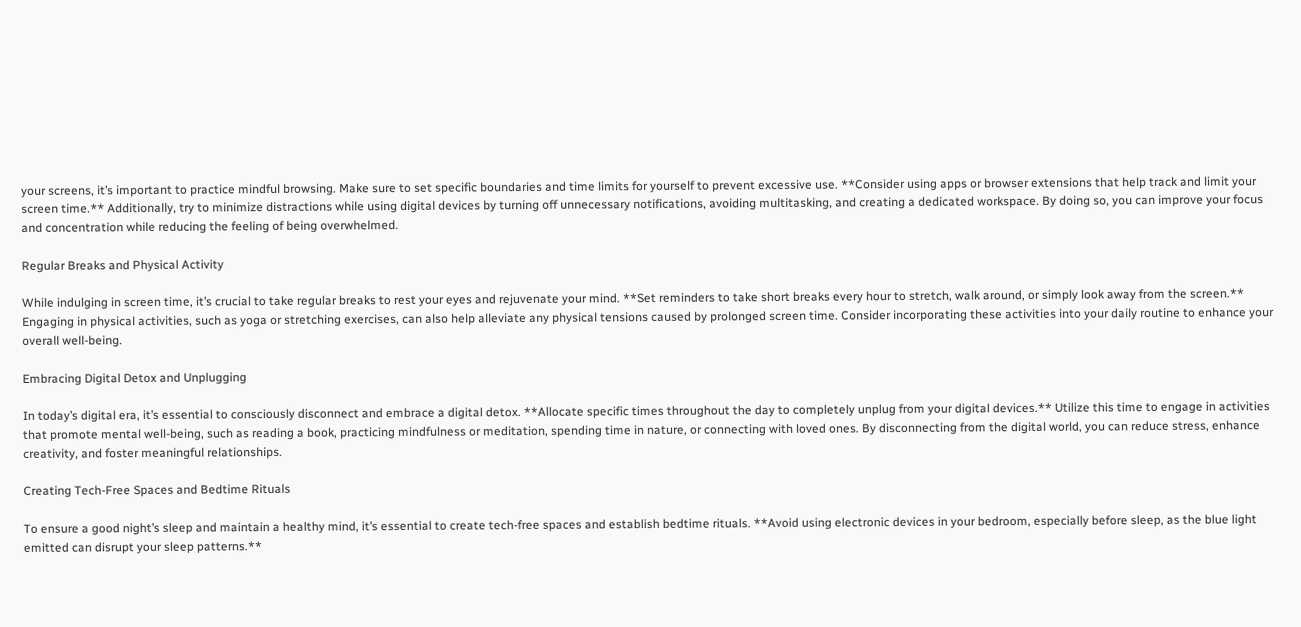your screens, it’s important to practice mindful browsing. Make sure to set specific boundaries and time limits for yourself to prevent excessive use. **Consider using apps or browser extensions that help track and limit your screen time.** Additionally, try to minimize distractions while using digital devices by turning off unnecessary notifications, avoiding multitasking, and creating a dedicated workspace. By doing so, you can improve your focus and concentration while reducing the feeling of being overwhelmed.

Regular Breaks and Physical Activity

While indulging in screen time, it’s crucial to take regular breaks to rest your eyes and rejuvenate your mind. **Set reminders to take short breaks every hour to stretch, walk around, or simply look away from the screen.** Engaging in physical activities, such as yoga or stretching exercises, can also help alleviate any physical tensions caused by prolonged screen time. Consider incorporating these activities into your daily routine to enhance your overall well-being.

Embracing Digital Detox and Unplugging

In today’s digital era, it’s essential to consciously disconnect and embrace a digital detox. **Allocate specific times throughout the day to completely unplug from your digital devices.** Utilize this time to engage in activities that promote mental well-being, such as reading a book, practicing mindfulness or meditation, spending time in nature, or connecting with loved ones. By disconnecting from the digital world, you can reduce stress, enhance creativity, and foster meaningful relationships.

Creating Tech-Free Spaces and Bedtime Rituals

To ensure a good night’s sleep and maintain a healthy mind, it’s essential to create tech-free spaces and establish bedtime rituals. **Avoid using electronic devices in your bedroom, especially before sleep, as the blue light emitted can disrupt your sleep patterns.**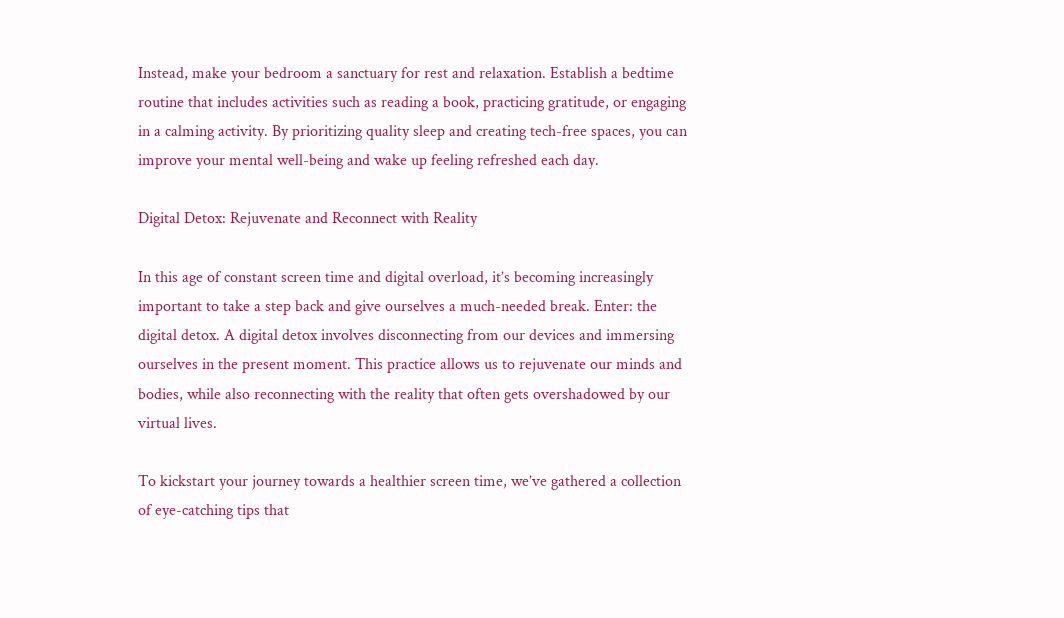Instead, make your bedroom a sanctuary for rest and relaxation. Establish a bedtime routine that includes activities such as reading a book, practicing gratitude, or engaging in a calming activity. By prioritizing quality sleep and creating tech-free spaces, you can improve your mental well-being and wake up feeling refreshed each day.

Digital Detox: Rejuvenate and Reconnect with Reality

In this age of constant screen time and digital overload, it’s becoming increasingly important to take a step back and give ourselves a much-needed break. Enter: the digital detox. A digital detox involves disconnecting from our devices and immersing ourselves in the present moment. This practice allows us to rejuvenate our minds and bodies, while also reconnecting with the reality that often gets overshadowed by our virtual lives.

To kickstart your journey towards a healthier screen time, we’ve gathered a collection of eye-catching tips that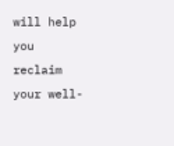will help you reclaim your well-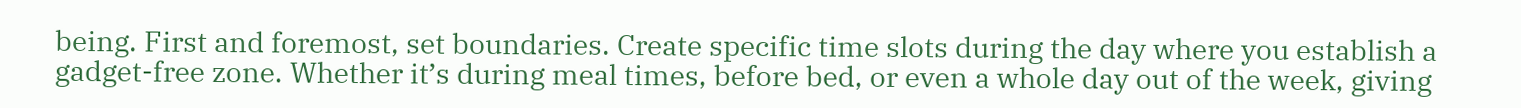being. First and foremost, set boundaries. Create specific time slots during the day where you establish a gadget-free zone. Whether it’s during meal times, before bed, or even a whole day out of the week, giving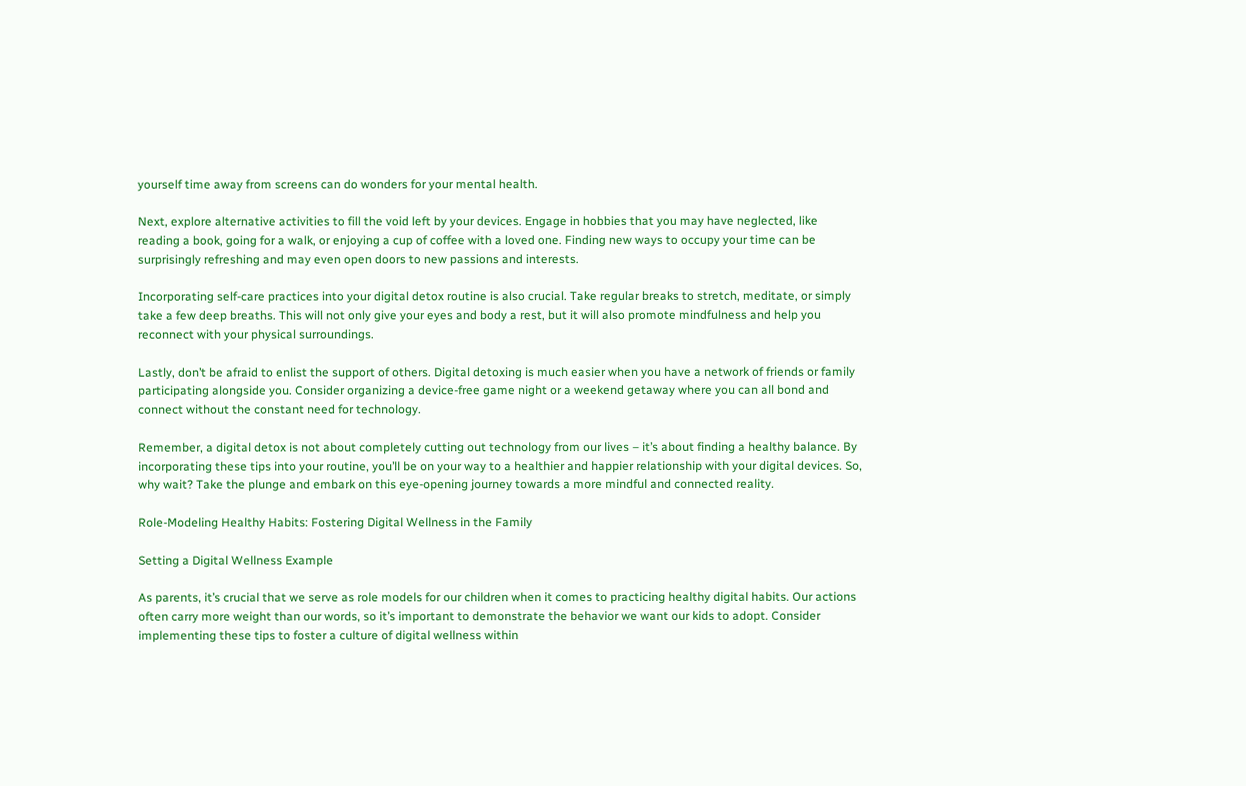yourself time away from screens can do wonders for your mental health.

Next, explore alternative activities to fill the void left by your devices. Engage in hobbies that you may have neglected, like reading a book, going for a walk, or enjoying a cup of coffee with a loved one. Finding new ways to occupy your time can be surprisingly refreshing and may even open doors to new passions and interests.

Incorporating self-care practices into your digital detox routine is also crucial. Take regular breaks to stretch, meditate, or simply take a few deep breaths. This will not only give your eyes and body a rest, but it will also promote mindfulness and help you reconnect with your physical surroundings.

Lastly, don’t be afraid to enlist the support of others. Digital detoxing is much easier when you have a network of friends or family participating alongside you. Consider organizing a device-free game night or a weekend getaway where you can all bond and connect without the constant need for technology.

Remember, a digital detox is not about completely cutting out technology from our lives – it’s about finding a healthy balance. By incorporating these tips into your routine, you’ll be on your way to a healthier and happier relationship with your digital devices. So, why wait? Take the plunge and embark on this eye-opening journey towards a more mindful and connected reality.

Role-Modeling Healthy Habits: Fostering Digital Wellness in the Family

Setting a Digital Wellness Example

As parents, it’s crucial that we serve as role models for our children when it comes to practicing healthy digital habits. Our actions often carry more weight than our words, so it’s important to demonstrate the behavior we want our kids to adopt. Consider implementing these tips to foster a culture of digital wellness within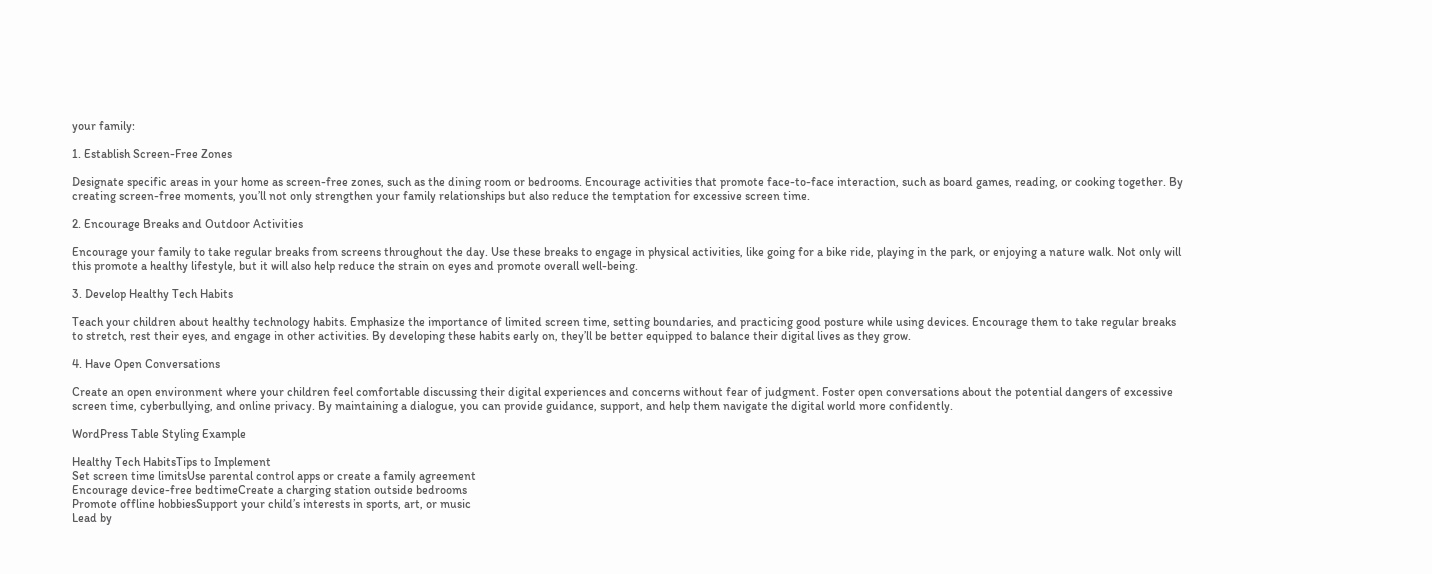your family:

1. Establish Screen-Free Zones

Designate specific areas in your home as screen-free zones, such as the dining room or bedrooms. Encourage activities that promote face-to-face interaction, such as board games, reading, or cooking together. By creating screen-free moments, you’ll not only strengthen your family relationships but also reduce the temptation for excessive screen time.

2. Encourage Breaks and Outdoor Activities

Encourage your family to take regular breaks from screens throughout the day. Use these breaks to engage in physical activities, like going for a bike ride, playing in the park, or enjoying a nature walk. Not only will this promote a healthy lifestyle, but it will also help reduce the strain on eyes and promote overall well-being.

3. Develop Healthy Tech Habits

Teach your children about healthy technology habits. Emphasize the importance of limited screen time, setting boundaries, and practicing good posture while using devices. Encourage them to take regular breaks to stretch, rest their eyes, and engage in other activities. By developing these habits early on, they’ll be better equipped to balance their digital lives as they grow.

4. Have Open Conversations

Create an open environment where your children feel comfortable discussing their digital experiences and concerns without fear of judgment. Foster open conversations about the potential dangers of excessive screen time, cyberbullying, and online privacy. By maintaining a dialogue, you can provide guidance, support, and help them navigate the digital world more confidently.

WordPress Table Styling Example

Healthy Tech HabitsTips to Implement
Set screen time limitsUse parental control apps or create a family agreement
Encourage device-free bedtimeCreate a charging station outside bedrooms
Promote offline hobbiesSupport your child’s interests in sports, art, or music
Lead by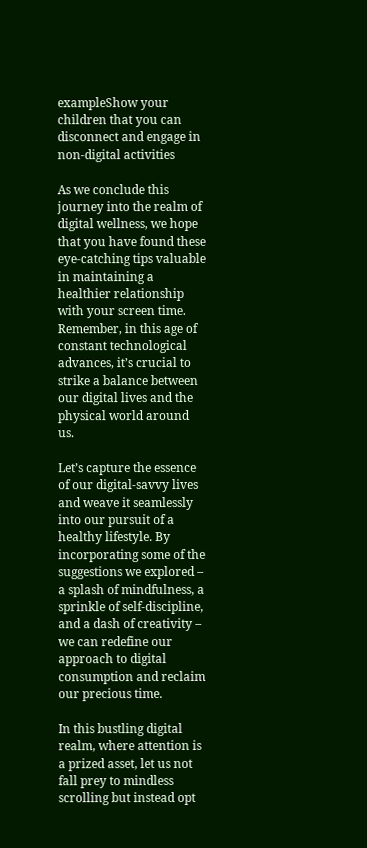exampleShow your children that you can disconnect and engage in non-digital activities

As we conclude this journey into the realm of digital wellness, we hope that you have found these eye-catching tips valuable in maintaining a healthier relationship with your screen time. Remember, in this age of constant technological advances, it’s crucial to strike a balance between our digital lives and the physical world around us.

Let’s capture the essence of our digital-savvy lives and weave it seamlessly into our pursuit of a healthy lifestyle. By incorporating some of the suggestions we explored – a splash of mindfulness, a sprinkle of self-discipline, and a dash of creativity – we can redefine our approach to digital consumption and reclaim our precious time.

In this bustling digital realm, where attention is a prized asset, let us not fall prey to mindless scrolling but instead opt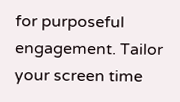for purposeful engagement. Tailor your screen time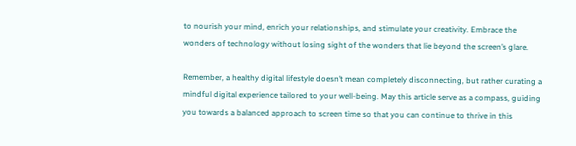to nourish your mind, enrich your relationships, and stimulate your creativity. Embrace the wonders of technology without losing sight of the wonders that lie beyond the screen’s glare.

Remember, a healthy digital lifestyle doesn’t mean completely disconnecting, but rather curating a mindful digital experience tailored to your well-being. May this article serve as a compass, guiding you towards a balanced approach to screen time so that you can continue to thrive in this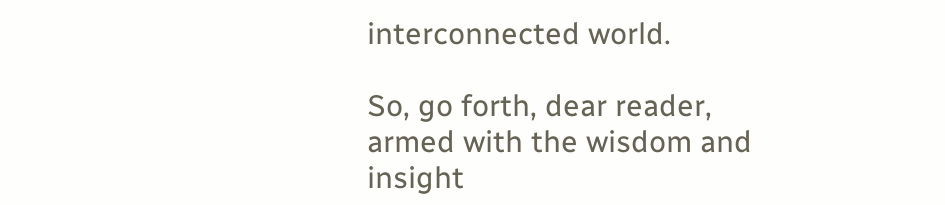interconnected world.

So, go forth, dear reader, armed with the wisdom and insight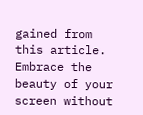gained from this article. Embrace the beauty of your screen without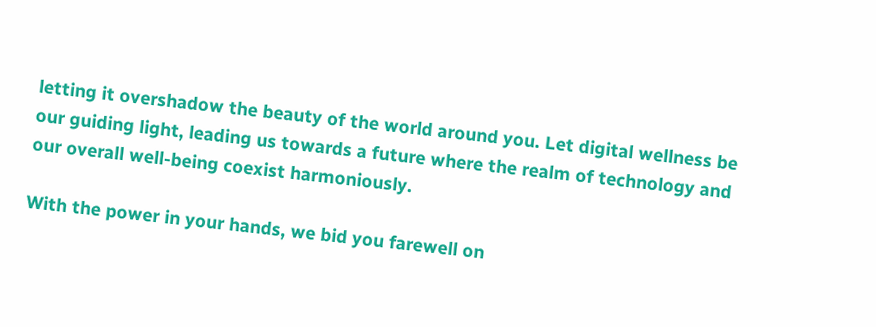letting it overshadow the beauty of the world around you. Let digital wellness be our guiding light, leading us towards a future where the realm of technology and our overall well-being coexist harmoniously.

With the power in your hands, we bid you farewell on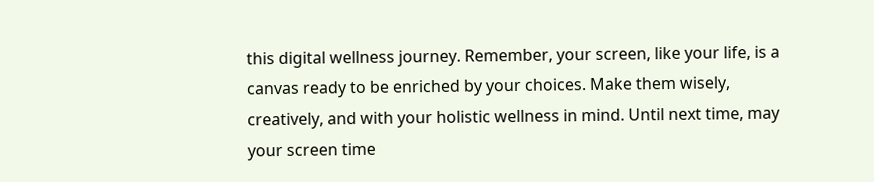this digital wellness journey. Remember, your screen, like your life, is a canvas ready to be enriched by your choices. Make them wisely, creatively, and with your holistic wellness in mind. Until next time, may your screen time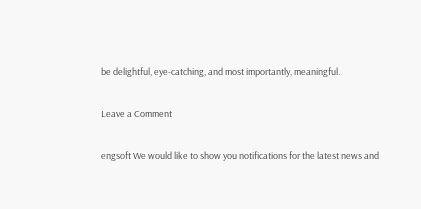be delightful, eye-catching, and most importantly, meaningful.

Leave a Comment

engsoft We would like to show you notifications for the latest news and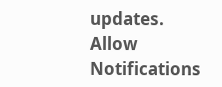updates.
Allow Notifications